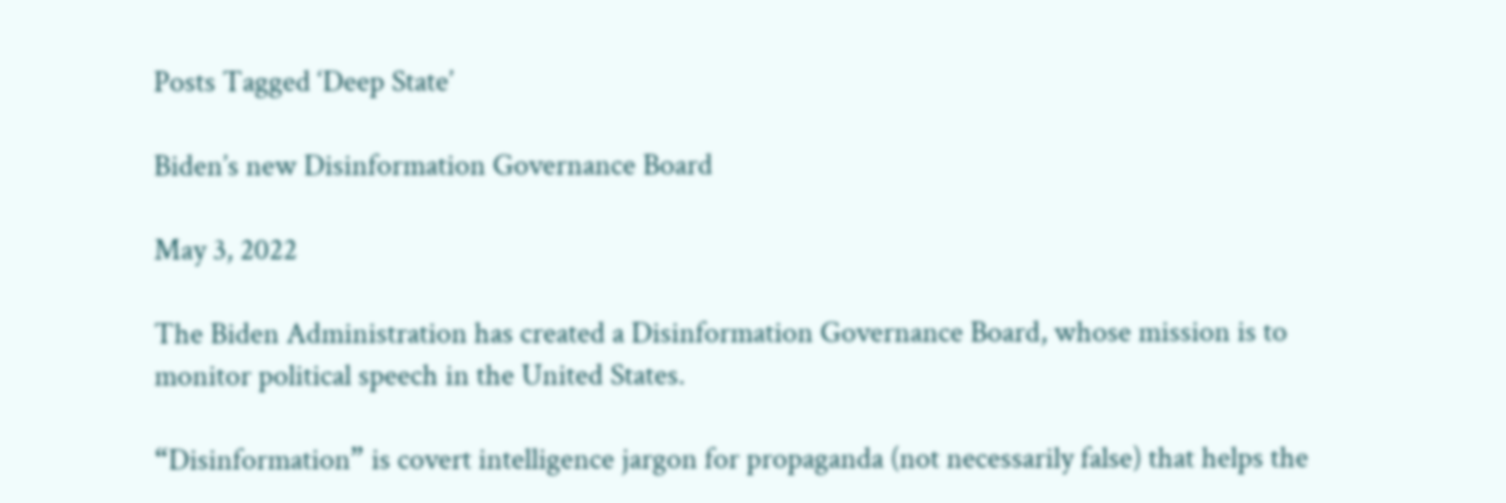Posts Tagged ‘Deep State’

Biden’s new Disinformation Governance Board

May 3, 2022

The Biden Administration has created a Disinformation Governance Board, whose mission is to monitor political speech in the United States.

“Disinformation” is covert intelligence jargon for propaganda (not necessarily false) that helps the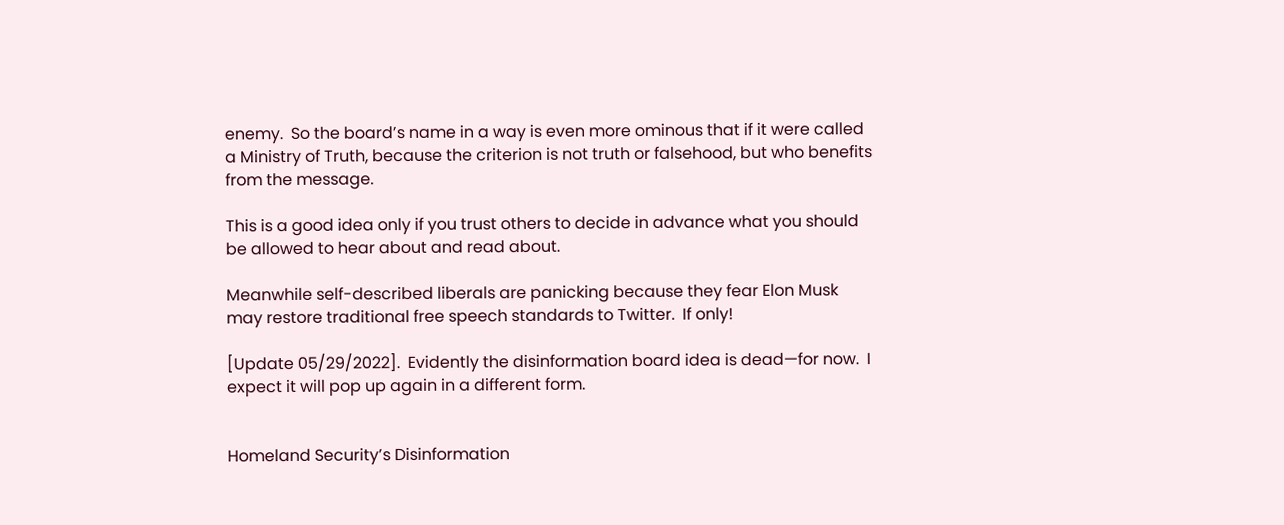enemy.  So the board’s name in a way is even more ominous that if it were called a Ministry of Truth, because the criterion is not truth or falsehood, but who benefits from the message.

This is a good idea only if you trust others to decide in advance what you should be allowed to hear about and read about.

Meanwhile self-described liberals are panicking because they fear Elon Musk may restore traditional free speech standards to Twitter.  If only!

[Update 05/29/2022].  Evidently the disinformation board idea is dead—for now.  I expect it will pop up again in a different form.


Homeland Security’s Disinformation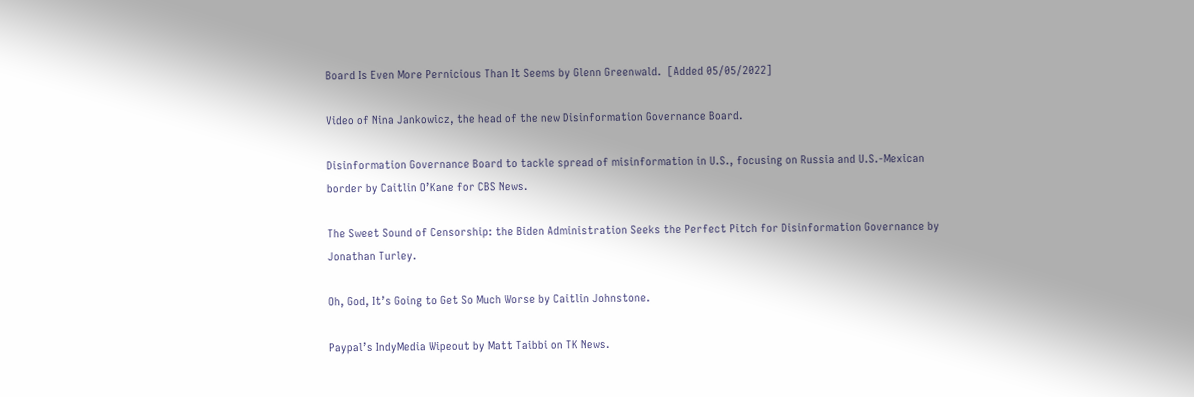Board Is Even More Pernicious Than It Seems by Glenn Greenwald.  [Added 05/05/2022]

Video of Nina Jankowicz, the head of the new Disinformation Governance Board.

Disinformation Governance Board to tackle spread of misinformation in U.S., focusing on Russia and U.S.-Mexican border by Caitlin O’Kane for CBS News.

The Sweet Sound of Censorship: the Biden Administration Seeks the Perfect Pitch for Disinformation Governance by Jonathan Turley.

Oh, God, It’s Going to Get So Much Worse by Caitlin Johnstone.

Paypal’s IndyMedia Wipeout by Matt Taibbi on TK News.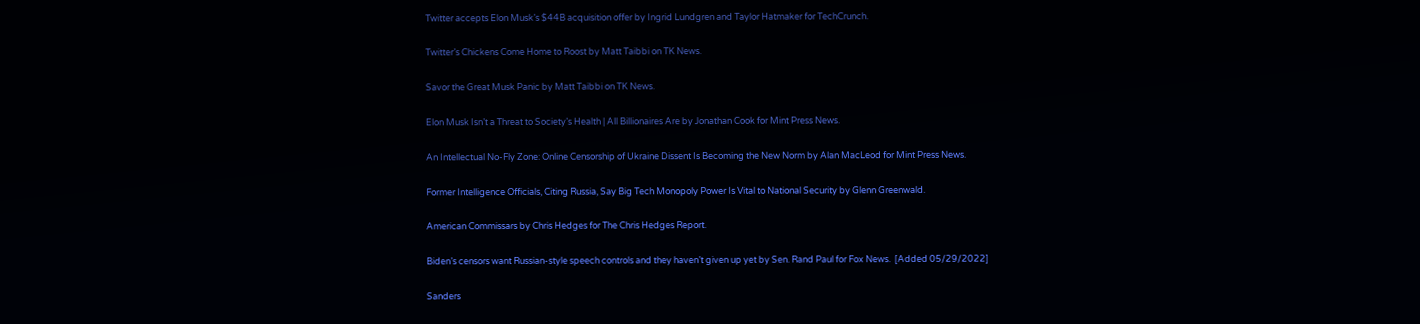Twitter accepts Elon Musk’s $44B acquisition offer by Ingrid Lundgren and Taylor Hatmaker for TechCrunch.

Twitter’s Chickens Come Home to Roost by Matt Taibbi on TK News.

Savor the Great Musk Panic by Matt Taibbi on TK News.

Elon Musk Isn’t a Threat to Society’s Health | All Billionaires Are by Jonathan Cook for Mint Press News.

An Intellectual No-Fly Zone: Online Censorship of Ukraine Dissent Is Becoming the New Norm by Alan MacLeod for Mint Press News.

Former Intelligence Officials, Citing Russia, Say Big Tech Monopoly Power Is Vital to National Security by Glenn Greenwald.

American Commissars by Chris Hedges for The Chris Hedges Report.

Biden’s censors want Russian-style speech controls and they haven’t given up yet by Sen. Rand Paul for Fox News.  [Added 05/29/2022]

Sanders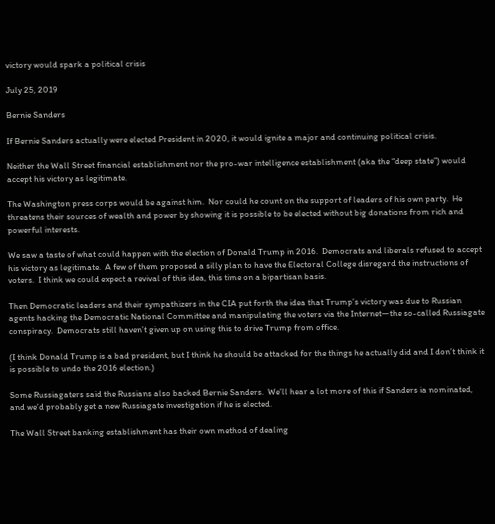victory would spark a political crisis

July 25, 2019

Bernie Sanders

If Bernie Sanders actually were elected President in 2020, it would ignite a major and continuing political crisis.

Neither the Wall Street financial establishment nor the pro-war intelligence establishment (aka the “deep state”) would accept his victory as legitimate.

The Washington press corps would be against him.  Nor could he count on the support of leaders of his own party.  He threatens their sources of wealth and power by showing it is possible to be elected without big donations from rich and powerful interests.

We saw a taste of what could happen with the election of Donald Trump in 2016.  Democrats and liberals refused to accept his victory as legitimate.  A few of them proposed a silly plan to have the Electoral College disregard the instructions of voters.  I think we could expect a revival of this idea, this time on a bipartisan basis.

Then Democratic leaders and their sympathizers in the CIA put forth the idea that Trump’s victory was due to Russian agents hacking the Democratic National Committee and manipulating the voters via the Internet—the so-called Russiagate conspiracy.  Democrats still haven’t given up on using this to drive Trump from office.

(I think Donald Trump is a bad president, but I think he should be attacked for the things he actually did and I don’t think it is possible to undo the 2016 election.)

Some Russiagaters said the Russians also backed Bernie Sanders.  We’ll hear a lot more of this if Sanders ia nominated, and we’d probably get a new Russiagate investigation if he is elected.

The Wall Street banking establishment has their own method of dealing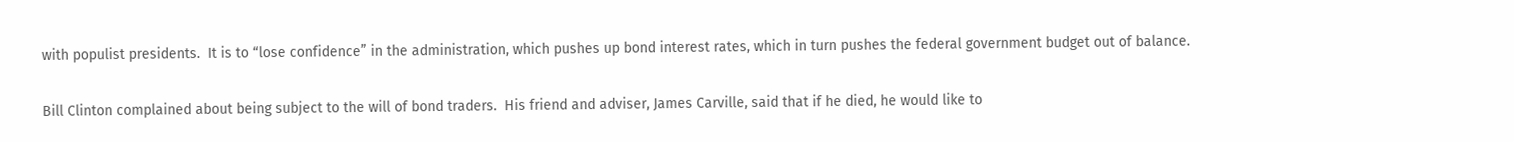with populist presidents.  It is to “lose confidence” in the administration, which pushes up bond interest rates, which in turn pushes the federal government budget out of balance.

Bill Clinton complained about being subject to the will of bond traders.  His friend and adviser, James Carville, said that if he died, he would like to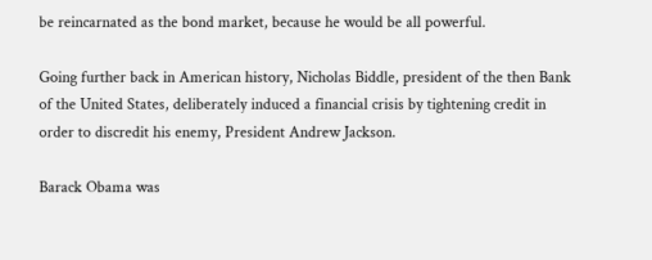be reincarnated as the bond market, because he would be all powerful.

Going further back in American history, Nicholas Biddle, president of the then Bank of the United States, deliberately induced a financial crisis by tightening credit in order to discredit his enemy, President Andrew Jackson.

Barack Obama was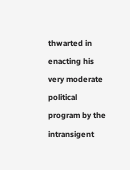thwarted in enacting his very moderate political program by the intransigent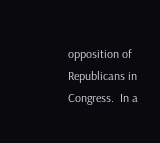opposition of Republicans in Congress.  In a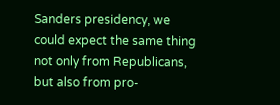Sanders presidency, we could expect the same thing not only from Republicans, but also from pro-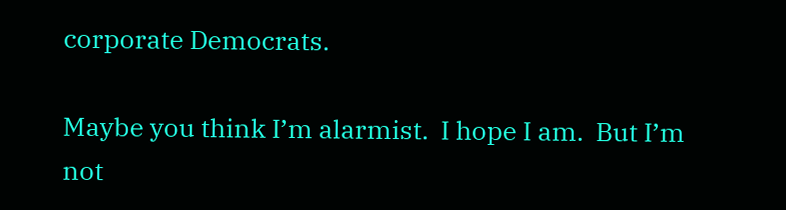corporate Democrats.

Maybe you think I’m alarmist.  I hope I am.  But I’m not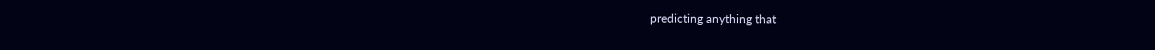predicting anything that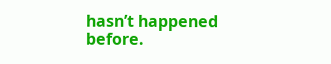hasn’t happened before.